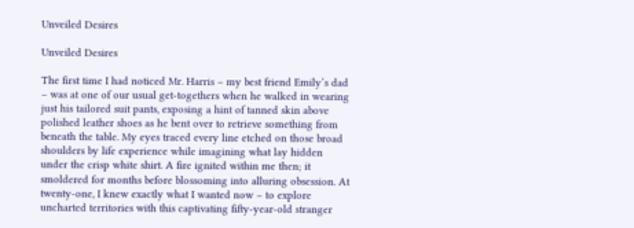Unveiled Desires

Unveiled Desires

The first time I had noticed Mr. Harris – my best friend Emily’s dad – was at one of our usual get-togethers when he walked in wearing just his tailored suit pants, exposing a hint of tanned skin above polished leather shoes as he bent over to retrieve something from beneath the table. My eyes traced every line etched on those broad shoulders by life experience while imagining what lay hidden under the crisp white shirt. A fire ignited within me then; it smoldered for months before blossoming into alluring obsession. At twenty-one, I knew exactly what I wanted now – to explore uncharted territories with this captivating fifty-year-old stranger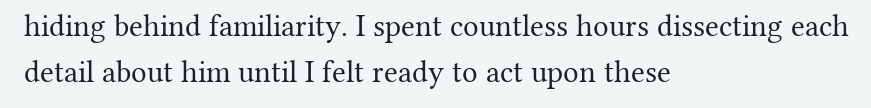hiding behind familiarity. I spent countless hours dissecting each detail about him until I felt ready to act upon these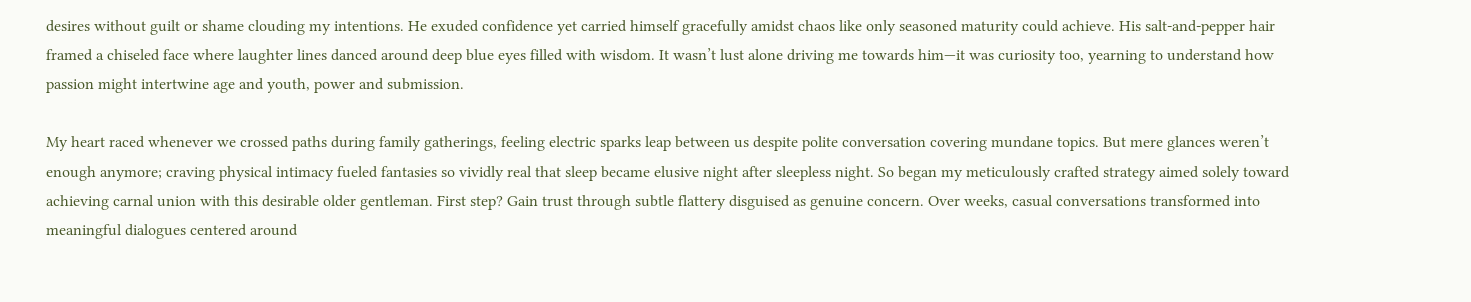desires without guilt or shame clouding my intentions. He exuded confidence yet carried himself gracefully amidst chaos like only seasoned maturity could achieve. His salt-and-pepper hair framed a chiseled face where laughter lines danced around deep blue eyes filled with wisdom. It wasn’t lust alone driving me towards him—it was curiosity too, yearning to understand how passion might intertwine age and youth, power and submission.

My heart raced whenever we crossed paths during family gatherings, feeling electric sparks leap between us despite polite conversation covering mundane topics. But mere glances weren’t enough anymore; craving physical intimacy fueled fantasies so vividly real that sleep became elusive night after sleepless night. So began my meticulously crafted strategy aimed solely toward achieving carnal union with this desirable older gentleman. First step? Gain trust through subtle flattery disguised as genuine concern. Over weeks, casual conversations transformed into meaningful dialogues centered around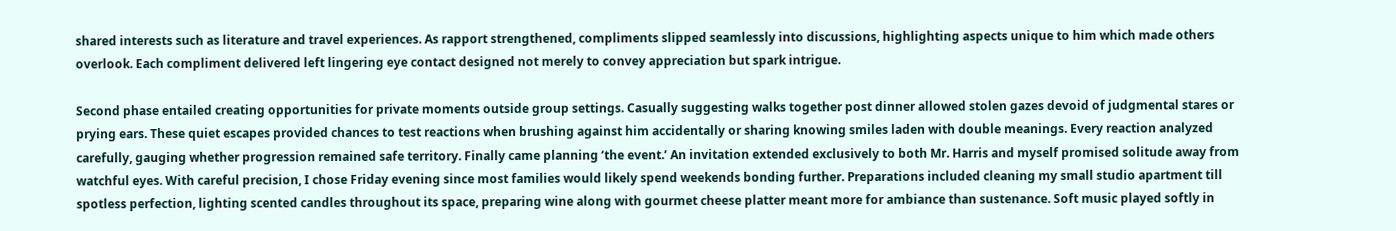shared interests such as literature and travel experiences. As rapport strengthened, compliments slipped seamlessly into discussions, highlighting aspects unique to him which made others overlook. Each compliment delivered left lingering eye contact designed not merely to convey appreciation but spark intrigue.

Second phase entailed creating opportunities for private moments outside group settings. Casually suggesting walks together post dinner allowed stolen gazes devoid of judgmental stares or prying ears. These quiet escapes provided chances to test reactions when brushing against him accidentally or sharing knowing smiles laden with double meanings. Every reaction analyzed carefully, gauging whether progression remained safe territory. Finally came planning ‘the event.’ An invitation extended exclusively to both Mr. Harris and myself promised solitude away from watchful eyes. With careful precision, I chose Friday evening since most families would likely spend weekends bonding further. Preparations included cleaning my small studio apartment till spotless perfection, lighting scented candles throughout its space, preparing wine along with gourmet cheese platter meant more for ambiance than sustenance. Soft music played softly in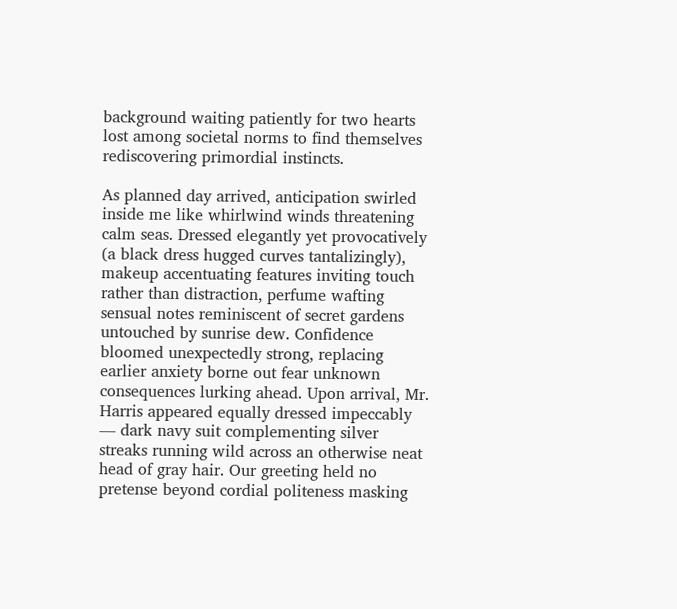background waiting patiently for two hearts lost among societal norms to find themselves rediscovering primordial instincts.

As planned day arrived, anticipation swirled inside me like whirlwind winds threatening calm seas. Dressed elegantly yet provocatively (a black dress hugged curves tantalizingly), makeup accentuating features inviting touch rather than distraction, perfume wafting sensual notes reminiscent of secret gardens untouched by sunrise dew. Confidence bloomed unexpectedly strong, replacing earlier anxiety borne out fear unknown consequences lurking ahead. Upon arrival, Mr. Harris appeared equally dressed impeccably — dark navy suit complementing silver streaks running wild across an otherwise neat head of gray hair. Our greeting held no pretense beyond cordial politeness masking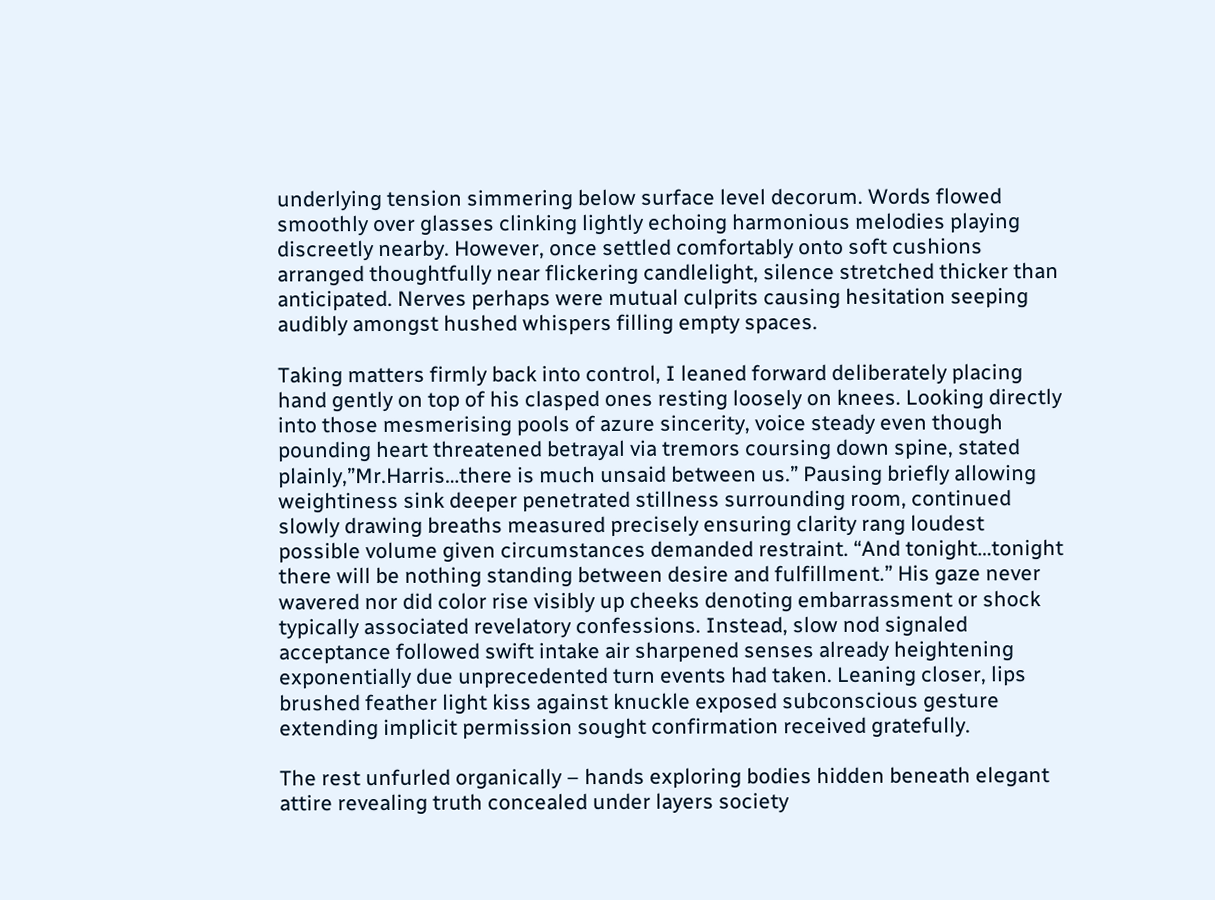underlying tension simmering below surface level decorum. Words flowed smoothly over glasses clinking lightly echoing harmonious melodies playing discreetly nearby. However, once settled comfortably onto soft cushions arranged thoughtfully near flickering candlelight, silence stretched thicker than anticipated. Nerves perhaps were mutual culprits causing hesitation seeping audibly amongst hushed whispers filling empty spaces.

Taking matters firmly back into control, I leaned forward deliberately placing hand gently on top of his clasped ones resting loosely on knees. Looking directly into those mesmerising pools of azure sincerity, voice steady even though pounding heart threatened betrayal via tremors coursing down spine, stated plainly,”Mr.Harris…there is much unsaid between us.” Pausing briefly allowing weightiness sink deeper penetrated stillness surrounding room, continued slowly drawing breaths measured precisely ensuring clarity rang loudest possible volume given circumstances demanded restraint. “And tonight…tonight there will be nothing standing between desire and fulfillment.” His gaze never wavered nor did color rise visibly up cheeks denoting embarrassment or shock typically associated revelatory confessions. Instead, slow nod signaled acceptance followed swift intake air sharpened senses already heightening exponentially due unprecedented turn events had taken. Leaning closer, lips brushed feather light kiss against knuckle exposed subconscious gesture extending implicit permission sought confirmation received gratefully.

The rest unfurled organically – hands exploring bodies hidden beneath elegant attire revealing truth concealed under layers society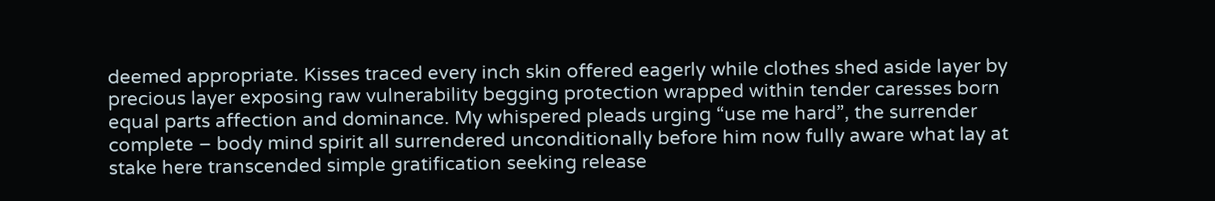deemed appropriate. Kisses traced every inch skin offered eagerly while clothes shed aside layer by precious layer exposing raw vulnerability begging protection wrapped within tender caresses born equal parts affection and dominance. My whispered pleads urging “use me hard”, the surrender complete – body mind spirit all surrendered unconditionally before him now fully aware what lay at stake here transcended simple gratification seeking release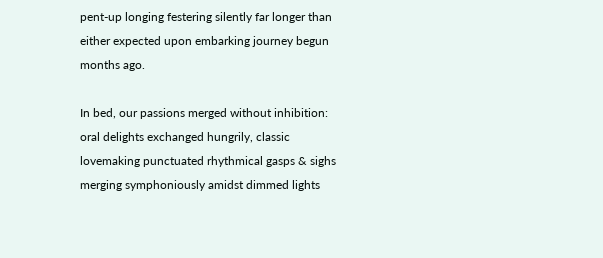pent-up longing festering silently far longer than either expected upon embarking journey begun months ago.

In bed, our passions merged without inhibition: oral delights exchanged hungrily, classic lovemaking punctuated rhythmical gasps & sighs merging symphoniously amidst dimmed lights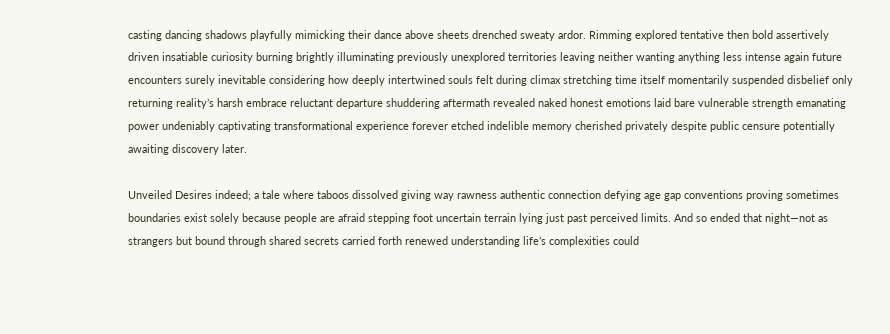casting dancing shadows playfully mimicking their dance above sheets drenched sweaty ardor. Rimming explored tentative then bold assertively driven insatiable curiosity burning brightly illuminating previously unexplored territories leaving neither wanting anything less intense again future encounters surely inevitable considering how deeply intertwined souls felt during climax stretching time itself momentarily suspended disbelief only returning reality’s harsh embrace reluctant departure shuddering aftermath revealed naked honest emotions laid bare vulnerable strength emanating power undeniably captivating transformational experience forever etched indelible memory cherished privately despite public censure potentially awaiting discovery later.

Unveiled Desires indeed; a tale where taboos dissolved giving way rawness authentic connection defying age gap conventions proving sometimes boundaries exist solely because people are afraid stepping foot uncertain terrain lying just past perceived limits. And so ended that night—not as strangers but bound through shared secrets carried forth renewed understanding life’s complexities could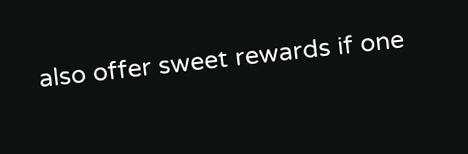also offer sweet rewards if one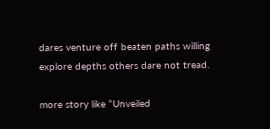dares venture off beaten paths willing explore depths others dare not tread.

more story like “Unveiled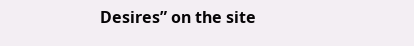Desires” on the site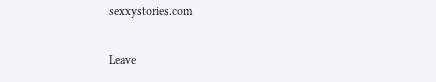sexxystories.com

Leave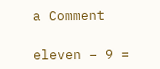a Comment

eleven − 9 =